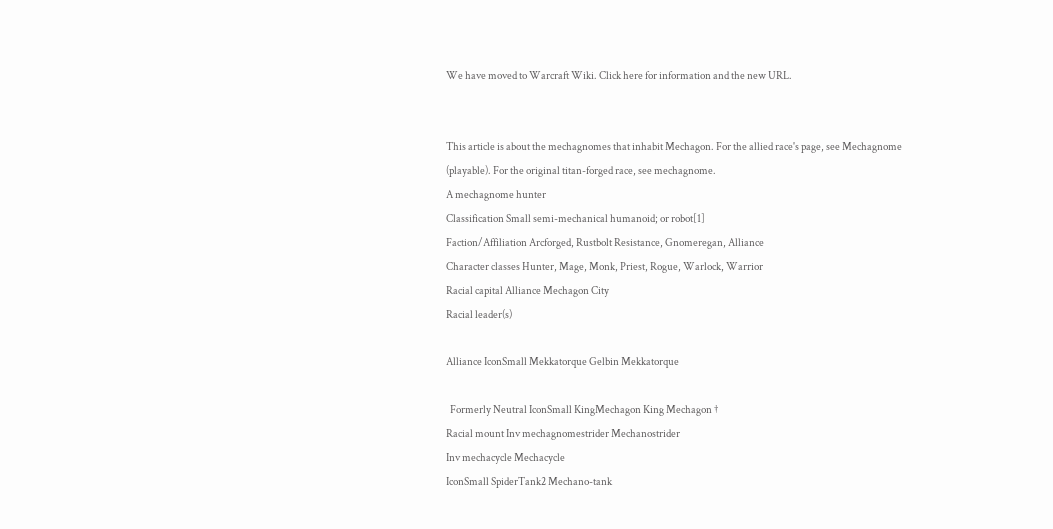We have moved to Warcraft Wiki. Click here for information and the new URL.


This article is about the mechagnomes that inhabit Mechagon. For the allied race's page, see Mechagnome (playable). For the original titan-forged race, see mechagnome.
A mechagnome hunter
Classification Small semi-mechanical humanoid; or robot[1]
Faction/Affiliation Arcforged, Rustbolt Resistance, Gnomeregan, Alliance
Character classes Hunter, Mage, Monk, Priest, Rogue, Warlock, Warrior
Racial capital Alliance Mechagon City
Racial leader(s)

Alliance IconSmall Mekkatorque Gelbin Mekkatorque

  Formerly Neutral IconSmall KingMechagon King Mechagon †
Racial mount Inv mechagnomestrider Mechanostrider
Inv mechacycle Mechacycle
IconSmall SpiderTank2 Mechano-tank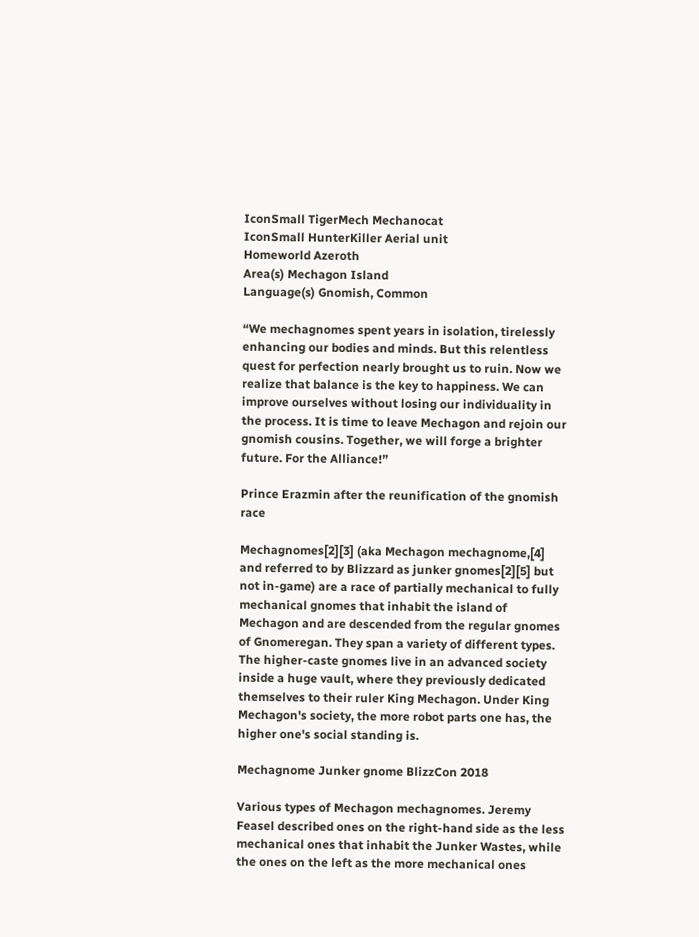IconSmall TigerMech Mechanocat
IconSmall HunterKiller Aerial unit
Homeworld Azeroth
Area(s) Mechagon Island
Language(s) Gnomish, Common

“We mechagnomes spent years in isolation, tirelessly enhancing our bodies and minds. But this relentless quest for perfection nearly brought us to ruin. Now we realize that balance is the key to happiness. We can improve ourselves without losing our individuality in the process. It is time to leave Mechagon and rejoin our gnomish cousins. Together, we will forge a brighter future. For the Alliance!”

Prince Erazmin after the reunification of the gnomish race

Mechagnomes[2][3] (aka Mechagon mechagnome,[4] and referred to by Blizzard as junker gnomes[2][5] but not in-game) are a race of partially mechanical to fully mechanical gnomes that inhabit the island of Mechagon and are descended from the regular gnomes of Gnomeregan. They span a variety of different types. The higher-caste gnomes live in an advanced society inside a huge vault, where they previously dedicated themselves to their ruler King Mechagon. Under King Mechagon's society, the more robot parts one has, the higher one's social standing is.

Mechagnome Junker gnome BlizzCon 2018

Various types of Mechagon mechagnomes. Jeremy Feasel described ones on the right-hand side as the less mechanical ones that inhabit the Junker Wastes, while the ones on the left as the more mechanical ones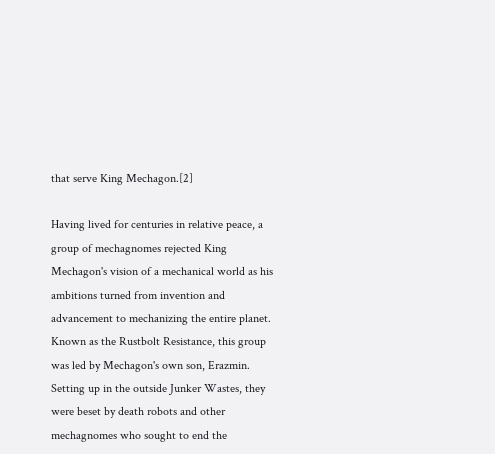that serve King Mechagon.[2]

Having lived for centuries in relative peace, a group of mechagnomes rejected King Mechagon's vision of a mechanical world as his ambitions turned from invention and advancement to mechanizing the entire planet. Known as the Rustbolt Resistance, this group was led by Mechagon's own son, Erazmin. Setting up in the outside Junker Wastes, they were beset by death robots and other mechagnomes who sought to end the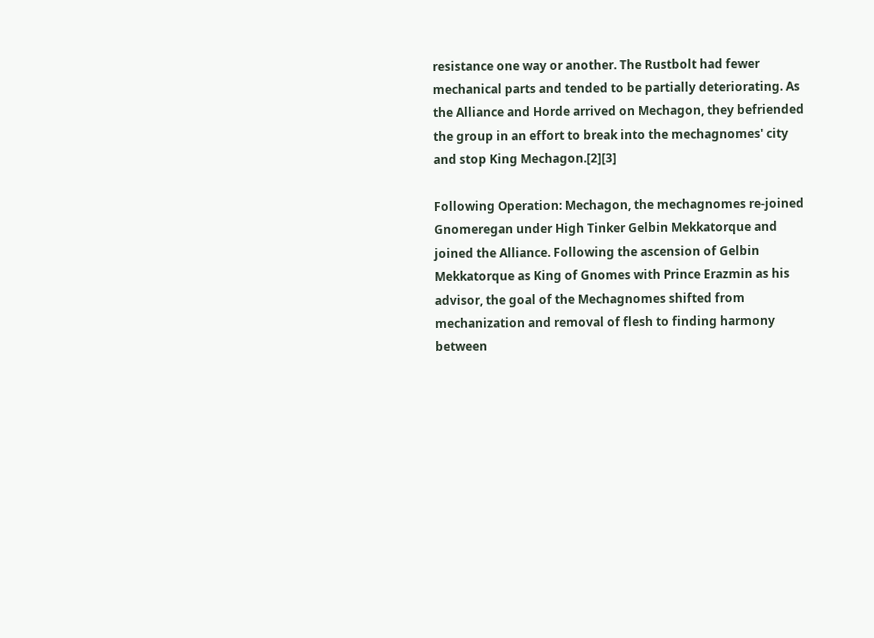resistance one way or another. The Rustbolt had fewer mechanical parts and tended to be partially deteriorating. As the Alliance and Horde arrived on Mechagon, they befriended the group in an effort to break into the mechagnomes' city and stop King Mechagon.[2][3]

Following Operation: Mechagon, the mechagnomes re-joined Gnomeregan under High Tinker Gelbin Mekkatorque and joined the Alliance. Following the ascension of Gelbin Mekkatorque as King of Gnomes with Prince Erazmin as his advisor, the goal of the Mechagnomes shifted from mechanization and removal of flesh to finding harmony between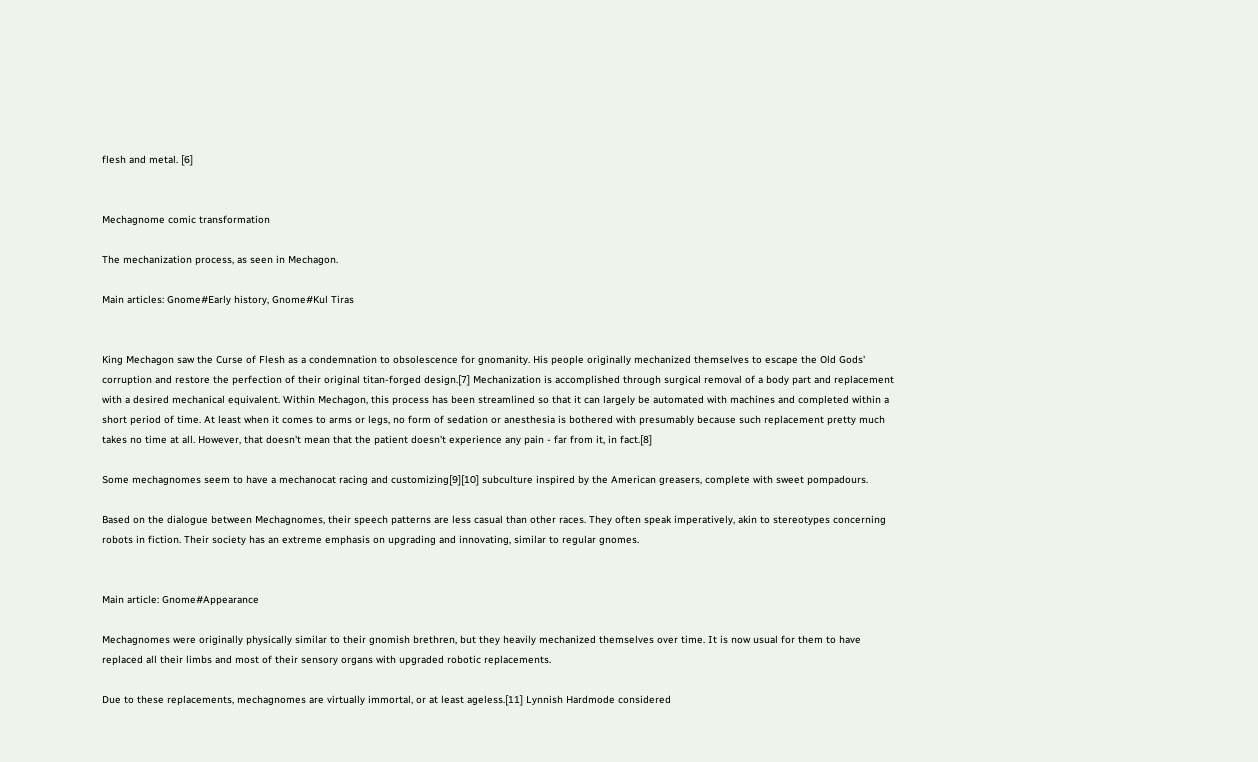flesh and metal. [6]


Mechagnome comic transformation

The mechanization process, as seen in Mechagon.

Main articles: Gnome#Early history, Gnome#Kul Tiras


King Mechagon saw the Curse of Flesh as a condemnation to obsolescence for gnomanity. His people originally mechanized themselves to escape the Old Gods' corruption and restore the perfection of their original titan-forged design.[7] Mechanization is accomplished through surgical removal of a body part and replacement with a desired mechanical equivalent. Within Mechagon, this process has been streamlined so that it can largely be automated with machines and completed within a short period of time. At least when it comes to arms or legs, no form of sedation or anesthesia is bothered with presumably because such replacement pretty much takes no time at all. However, that doesn't mean that the patient doesn't experience any pain - far from it, in fact.[8]

Some mechagnomes seem to have a mechanocat racing and customizing[9][10] subculture inspired by the American greasers, complete with sweet pompadours.

Based on the dialogue between Mechagnomes, their speech patterns are less casual than other races. They often speak imperatively, akin to stereotypes concerning robots in fiction. Their society has an extreme emphasis on upgrading and innovating, similar to regular gnomes.


Main article: Gnome#Appearance

Mechagnomes were originally physically similar to their gnomish brethren, but they heavily mechanized themselves over time. It is now usual for them to have replaced all their limbs and most of their sensory organs with upgraded robotic replacements.

Due to these replacements, mechagnomes are virtually immortal, or at least ageless.[11] Lynnish Hardmode considered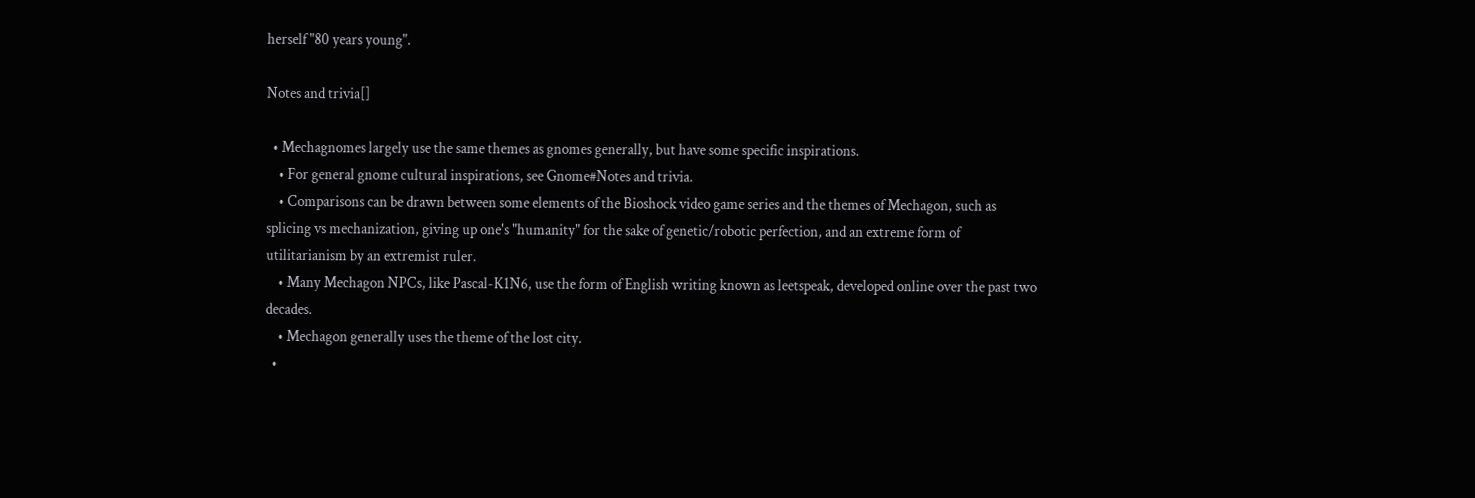herself "80 years young".

Notes and trivia[]

  • Mechagnomes largely use the same themes as gnomes generally, but have some specific inspirations.
    • For general gnome cultural inspirations, see Gnome#Notes and trivia.
    • Comparisons can be drawn between some elements of the Bioshock video game series and the themes of Mechagon, such as splicing vs mechanization, giving up one's "humanity" for the sake of genetic/robotic perfection, and an extreme form of utilitarianism by an extremist ruler.
    • Many Mechagon NPCs, like Pascal-K1N6, use the form of English writing known as leetspeak, developed online over the past two decades.
    • Mechagon generally uses the theme of the lost city.
  •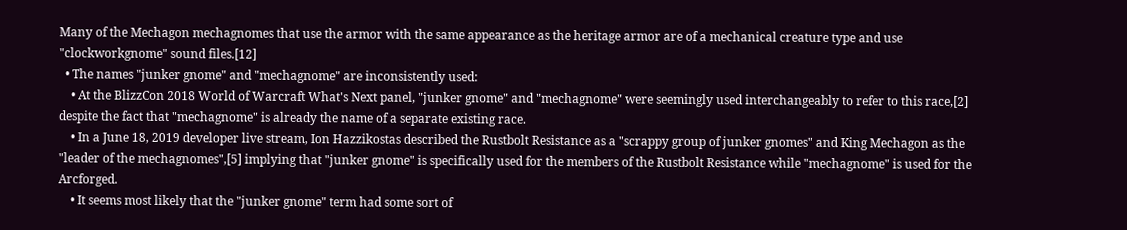Many of the Mechagon mechagnomes that use the armor with the same appearance as the heritage armor are of a mechanical creature type and use "clockworkgnome" sound files.[12]
  • The names "junker gnome" and "mechagnome" are inconsistently used:
    • At the BlizzCon 2018 World of Warcraft What's Next panel, "junker gnome" and "mechagnome" were seemingly used interchangeably to refer to this race,[2] despite the fact that "mechagnome" is already the name of a separate existing race.
    • In a June 18, 2019 developer live stream, Ion Hazzikostas described the Rustbolt Resistance as a "scrappy group of junker gnomes" and King Mechagon as the "leader of the mechagnomes",[5] implying that "junker gnome" is specifically used for the members of the Rustbolt Resistance while "mechagnome" is used for the Arcforged.
    • It seems most likely that the "junker gnome" term had some sort of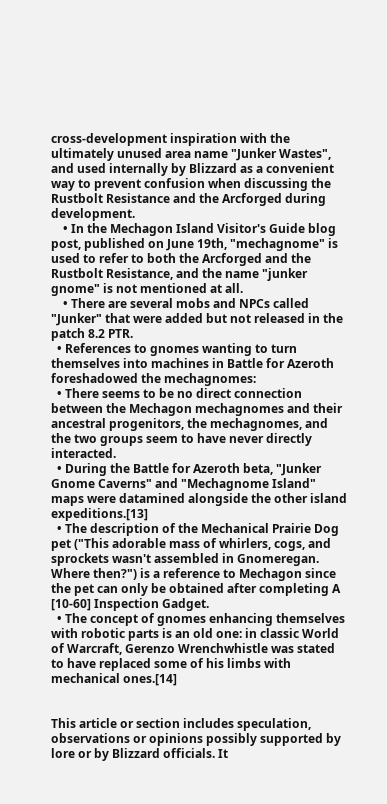cross-development inspiration with the ultimately unused area name "Junker Wastes", and used internally by Blizzard as a convenient way to prevent confusion when discussing the Rustbolt Resistance and the Arcforged during development.
    • In the Mechagon Island Visitor's Guide blog post, published on June 19th, "mechagnome" is used to refer to both the Arcforged and the Rustbolt Resistance, and the name "junker gnome" is not mentioned at all.
    • There are several mobs and NPCs called "Junker" that were added but not released in the patch 8.2 PTR.
  • References to gnomes wanting to turn themselves into machines in Battle for Azeroth foreshadowed the mechagnomes:
  • There seems to be no direct connection between the Mechagon mechagnomes and their ancestral progenitors, the mechagnomes, and the two groups seem to have never directly interacted.
  • During the Battle for Azeroth beta, "Junker Gnome Caverns" and "Mechagnome Island" maps were datamined alongside the other island expeditions.[13]
  • The description of the Mechanical Prairie Dog pet ("This adorable mass of whirlers, cogs, and sprockets wasn't assembled in Gnomeregan. Where then?") is a reference to Mechagon since the pet can only be obtained after completing A [10-60] Inspection Gadget.
  • The concept of gnomes enhancing themselves with robotic parts is an old one: in classic World of Warcraft, Gerenzo Wrenchwhistle was stated to have replaced some of his limbs with mechanical ones.[14]


This article or section includes speculation, observations or opinions possibly supported by lore or by Blizzard officials. It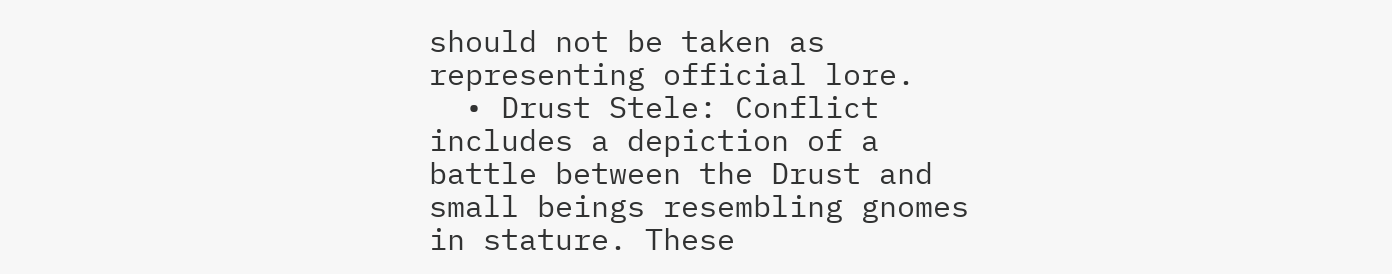should not be taken as representing official lore.
  • Drust Stele: Conflict includes a depiction of a battle between the Drust and small beings resembling gnomes in stature. These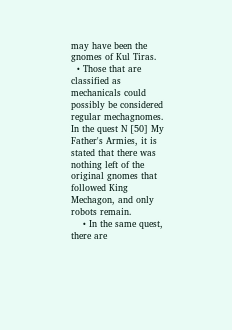may have been the gnomes of Kul Tiras.
  • Those that are classified as mechanicals could possibly be considered regular mechagnomes. In the quest N [50] My Father's Armies, it is stated that there was nothing left of the original gnomes that followed King Mechagon, and only robots remain.
    • In the same quest, there are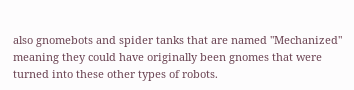also gnomebots and spider tanks that are named "Mechanized" meaning they could have originally been gnomes that were turned into these other types of robots.